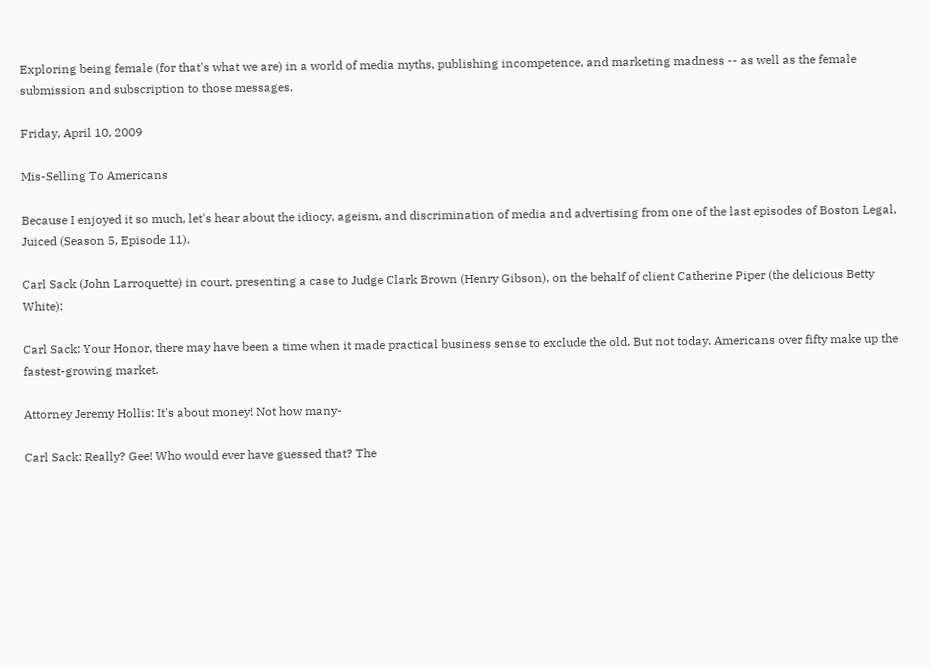Exploring being female (for that's what we are) in a world of media myths, publishing incompetence, and marketing madness -- as well as the female submission and subscription to those messages.

Friday, April 10, 2009

Mis-Selling To Americans

Because I enjoyed it so much, let's hear about the idiocy, ageism, and discrimination of media and advertising from one of the last episodes of Boston Legal, Juiced (Season 5, Episode 11).

Carl Sack (John Larroquette) in court, presenting a case to Judge Clark Brown (Henry Gibson), on the behalf of client Catherine Piper (the delicious Betty White):

Carl Sack: Your Honor, there may have been a time when it made practical business sense to exclude the old. But not today. Americans over fifty make up the fastest-growing market.

Attorney Jeremy Hollis: It's about money! Not how many-

Carl Sack: Really? Gee! Who would ever have guessed that? The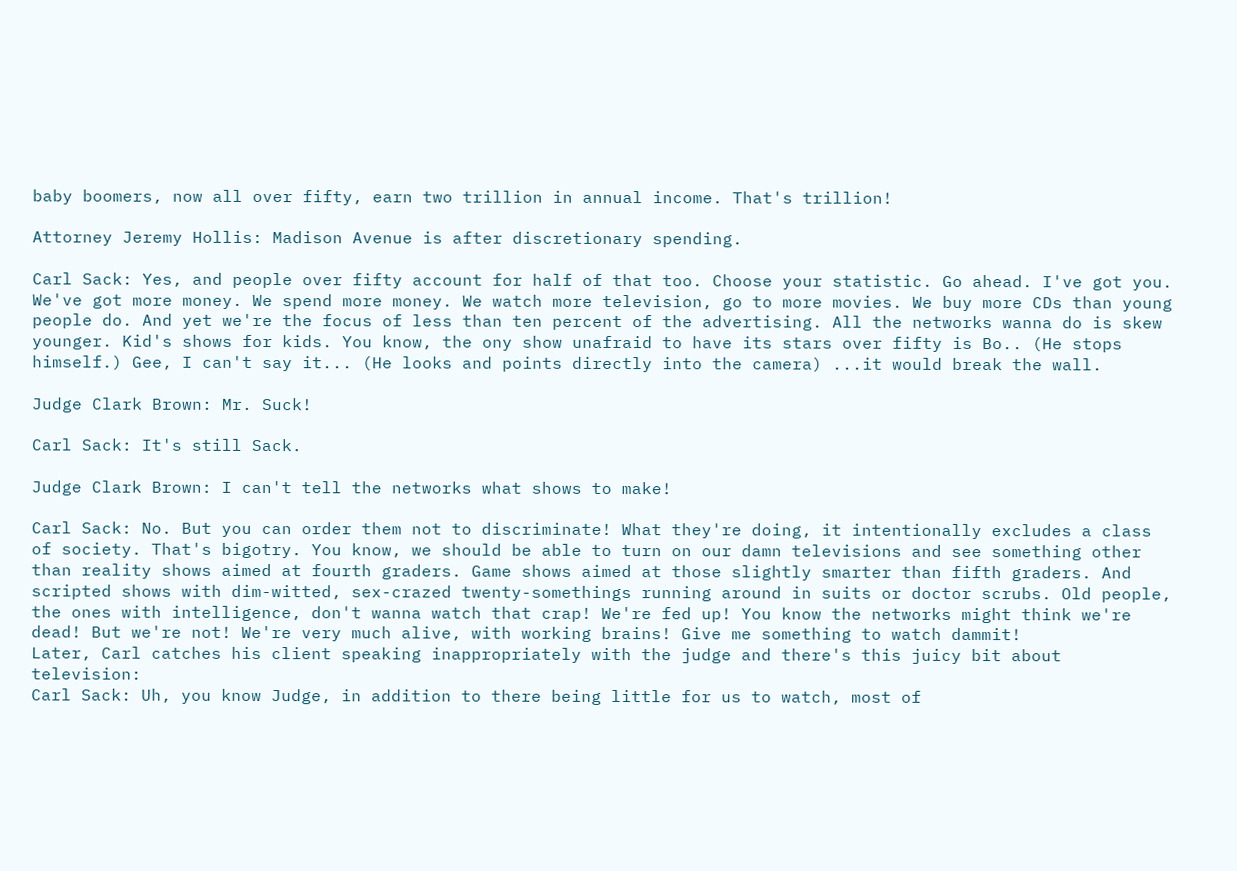baby boomers, now all over fifty, earn two trillion in annual income. That's trillion!

Attorney Jeremy Hollis: Madison Avenue is after discretionary spending.

Carl Sack: Yes, and people over fifty account for half of that too. Choose your statistic. Go ahead. I've got you. We've got more money. We spend more money. We watch more television, go to more movies. We buy more CDs than young people do. And yet we're the focus of less than ten percent of the advertising. All the networks wanna do is skew younger. Kid's shows for kids. You know, the ony show unafraid to have its stars over fifty is Bo.. (He stops himself.) Gee, I can't say it... (He looks and points directly into the camera) ...it would break the wall.

Judge Clark Brown: Mr. Suck!

Carl Sack: It's still Sack.

Judge Clark Brown: I can't tell the networks what shows to make!

Carl Sack: No. But you can order them not to discriminate! What they're doing, it intentionally excludes a class of society. That's bigotry. You know, we should be able to turn on our damn televisions and see something other than reality shows aimed at fourth graders. Game shows aimed at those slightly smarter than fifth graders. And scripted shows with dim-witted, sex-crazed twenty-somethings running around in suits or doctor scrubs. Old people, the ones with intelligence, don't wanna watch that crap! We're fed up! You know the networks might think we're dead! But we're not! We're very much alive, with working brains! Give me something to watch dammit!
Later, Carl catches his client speaking inappropriately with the judge and there's this juicy bit about television:
Carl Sack: Uh, you know Judge, in addition to there being little for us to watch, most of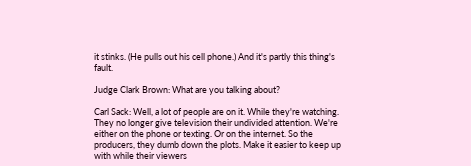it stinks. (He pulls out his cell phone.) And it's partly this thing's fault.

Judge Clark Brown: What are you talking about?

Carl Sack: Well, a lot of people are on it. While they're watching. They no longer give television their undivided attention. We're either on the phone or texting. Or on the internet. So the producers, they dumb down the plots. Make it easier to keep up with while their viewers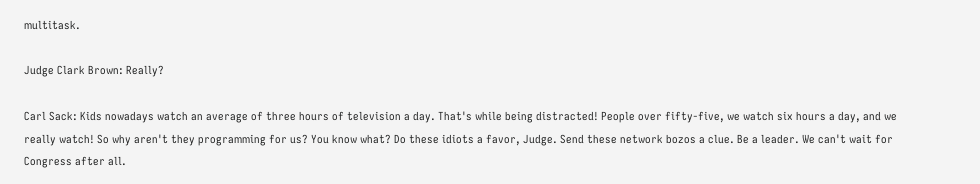multitask.

Judge Clark Brown: Really?

Carl Sack: Kids nowadays watch an average of three hours of television a day. That's while being distracted! People over fifty-five, we watch six hours a day, and we really watch! So why aren't they programming for us? You know what? Do these idiots a favor, Judge. Send these network bozos a clue. Be a leader. We can't wait for Congress after all.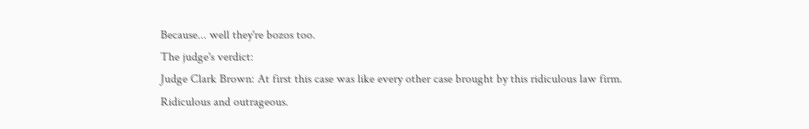Because... well they're bozos too.
The judge's verdict:
Judge Clark Brown: At first this case was like every other case brought by this ridiculous law firm. Ridiculous and outrageous.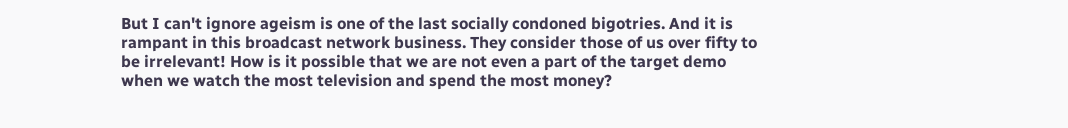But I can't ignore ageism is one of the last socially condoned bigotries. And it is rampant in this broadcast network business. They consider those of us over fifty to be irrelevant! How is it possible that we are not even a part of the target demo when we watch the most television and spend the most money?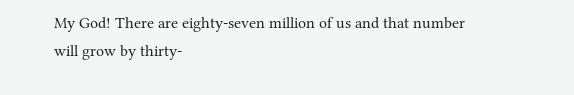My God! There are eighty-seven million of us and that number will grow by thirty-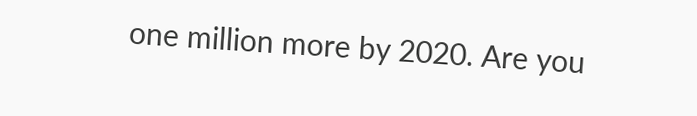one million more by 2020. Are you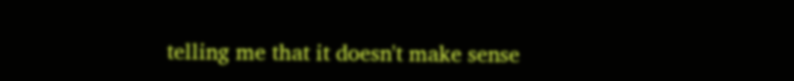telling me that it doesn't make sense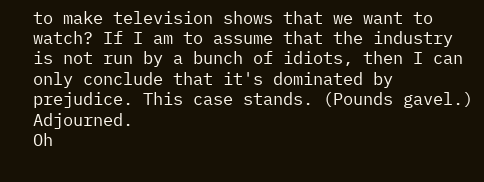to make television shows that we want to watch? If I am to assume that the industry is not run by a bunch of idiots, then I can only conclude that it's dominated by prejudice. This case stands. (Pounds gavel.) Adjourned.
Oh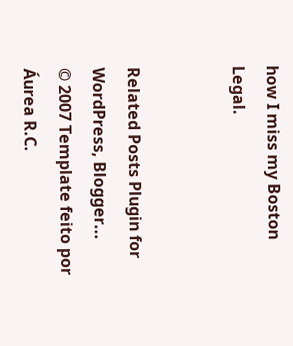how I miss my Boston Legal.


Related Posts Plugin for WordPress, Blogger...
© 2007 Template feito por Áurea R.C.